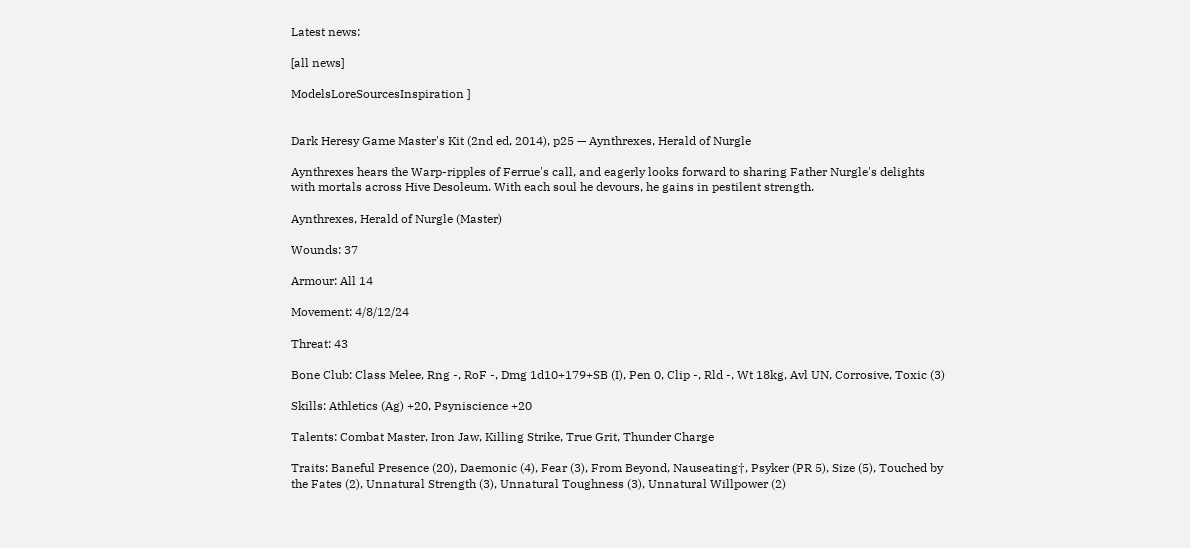Latest news:

[all news]

ModelsLoreSourcesInspiration ]


Dark Heresy Game Master's Kit (2nd ed, 2014), p25 — Aynthrexes, Herald of Nurgle

Aynthrexes hears the Warp-ripples of Ferrue's call, and eagerly looks forward to sharing Father Nurgle's delights with mortals across Hive Desoleum. With each soul he devours, he gains in pestilent strength.

Aynthrexes, Herald of Nurgle (Master)

Wounds: 37

Armour: All 14

Movement: 4/8/12/24

Threat: 43

Bone Club: Class Melee, Rng -, RoF -, Dmg 1d10+179+SB (I), Pen 0, Clip -, Rld -, Wt 18kg, Avl UN, Corrosive, Toxic (3)

Skills: Athletics (Ag) +20, Psyniscience +20

Talents: Combat Master, Iron Jaw, Killing Strike, True Grit, Thunder Charge

Traits: Baneful Presence (20), Daemonic (4), Fear (3), From Beyond, Nauseating†, Psyker (PR 5), Size (5), Touched by the Fates (2), Unnatural Strength (3), Unnatural Toughness (3), Unnatural Willpower (2)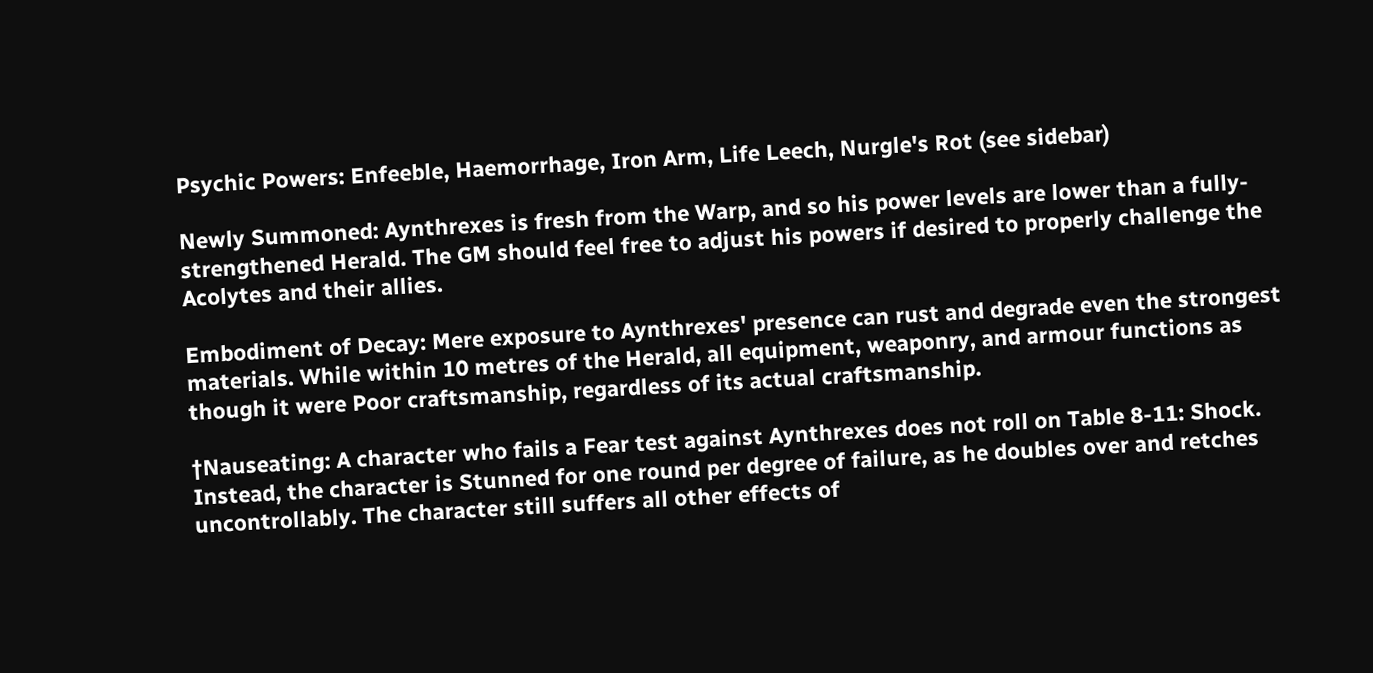Psychic Powers: Enfeeble, Haemorrhage, Iron Arm, Life Leech, Nurgle's Rot (see sidebar)

Newly Summoned: Aynthrexes is fresh from the Warp, and so his power levels are lower than a fully-strengthened Herald. The GM should feel free to adjust his powers if desired to properly challenge the Acolytes and their allies.

Embodiment of Decay: Mere exposure to Aynthrexes' presence can rust and degrade even the strongest materials. While within 10 metres of the Herald, all equipment, weaponry, and armour functions as though it were Poor craftsmanship, regardless of its actual craftsmanship.

†Nauseating: A character who fails a Fear test against Aynthrexes does not roll on Table 8-11: Shock. Instead, the character is Stunned for one round per degree of failure, as he doubles over and retches uncontrollably. The character still suffers all other effects of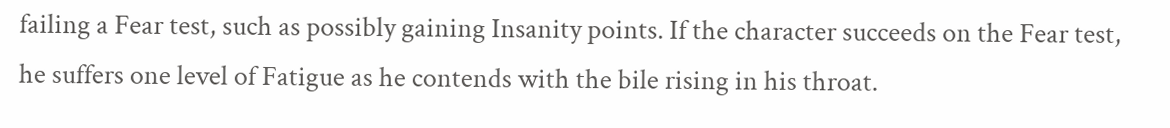failing a Fear test, such as possibly gaining Insanity points. If the character succeeds on the Fear test, he suffers one level of Fatigue as he contends with the bile rising in his throat.